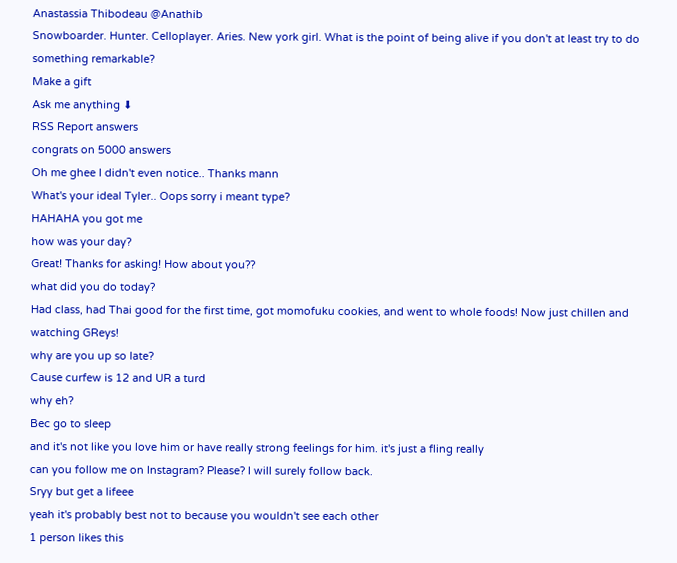Anastassia Thibodeau @Anathib
Snowboarder. Hunter. Celloplayer. Aries. New york girl. What is the point of being alive if you don't at least try to do something remarkable?
Make a gift
Ask me anything ⬇
RSS Report answers
congrats on 5000 answers
Oh me ghee I didn't even notice.. Thanks mann
What's your ideal Tyler.. Oops sorry i meant type?
HAHAHA you got me
how was your day?
Great! Thanks for asking! How about you??
what did you do today?
Had class, had Thai good for the first time, got momofuku cookies, and went to whole foods! Now just chillen and watching GReys!
why are you up so late?
Cause curfew is 12 and UR a turd
why eh?
Bec go to sleep
and it's not like you love him or have really strong feelings for him. it's just a fling really
can you follow me on Instagram? Please? I will surely follow back.
Sryy but get a lifeee
yeah it's probably best not to because you wouldn't see each other
1 person likes this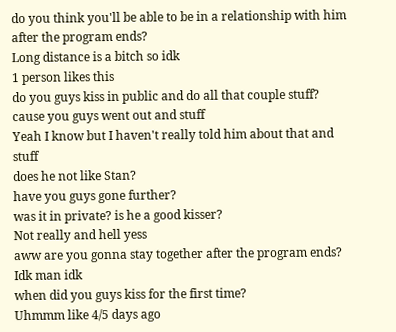do you think you'll be able to be in a relationship with him after the program ends?
Long distance is a bitch so idk
1 person likes this
do you guys kiss in public and do all that couple stuff?
cause you guys went out and stuff
Yeah I know but I haven't really told him about that and stuff
does he not like Stan?
have you guys gone further?
was it in private? is he a good kisser?
Not really and hell yess
aww are you gonna stay together after the program ends?
Idk man idk
when did you guys kiss for the first time?
Uhmmm like 4/5 days ago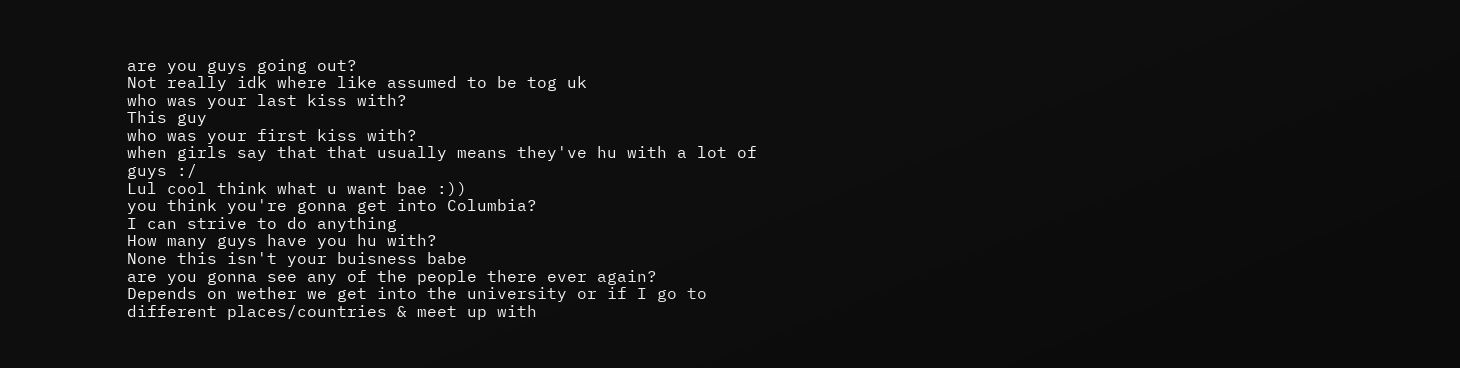are you guys going out?
Not really idk where like assumed to be tog uk
who was your last kiss with?
This guy
who was your first kiss with?
when girls say that that usually means they've hu with a lot of guys :/
Lul cool think what u want bae :))
you think you're gonna get into Columbia?
I can strive to do anything
How many guys have you hu with?
None this isn't your buisness babe
are you gonna see any of the people there ever again?
Depends on wether we get into the university or if I go to different places/countries & meet up with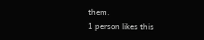them.
1 person likes this